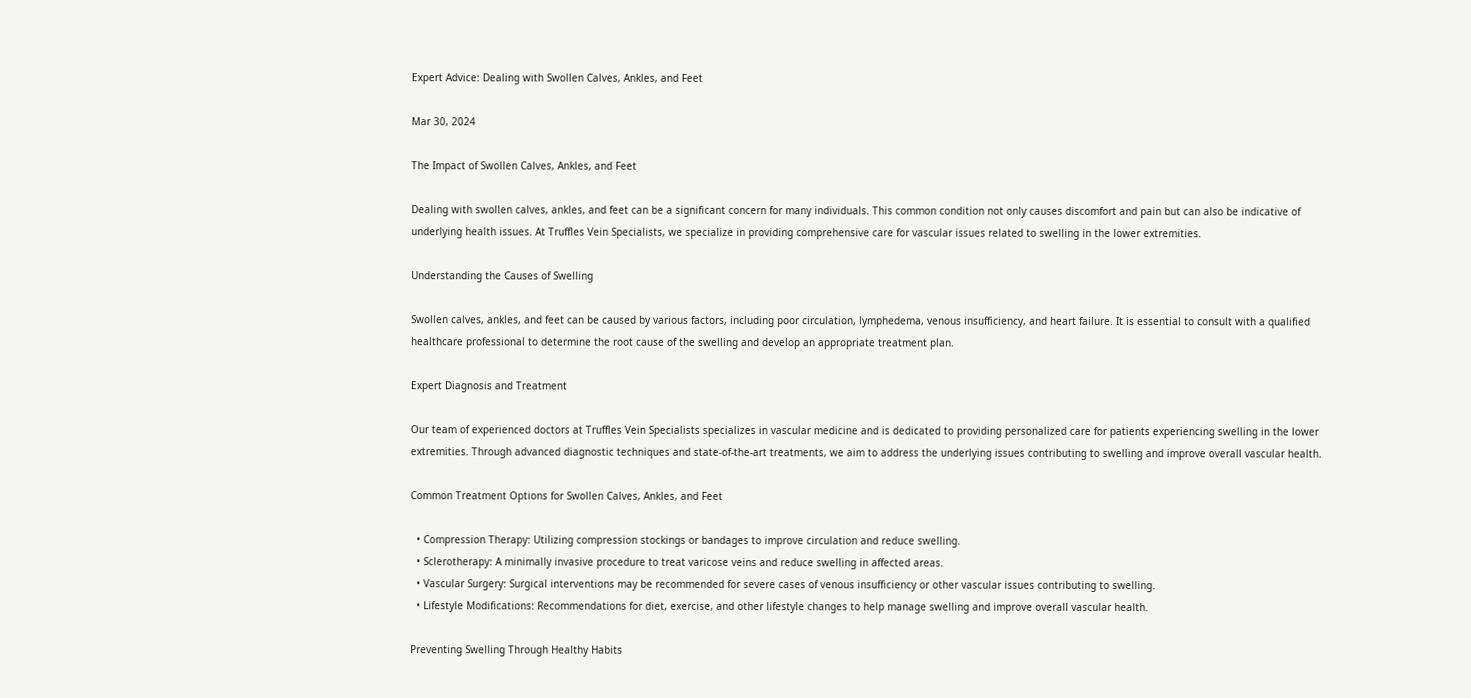Expert Advice: Dealing with Swollen Calves, Ankles, and Feet

Mar 30, 2024

The Impact of Swollen Calves, Ankles, and Feet

Dealing with swollen calves, ankles, and feet can be a significant concern for many individuals. This common condition not only causes discomfort and pain but can also be indicative of underlying health issues. At Truffles Vein Specialists, we specialize in providing comprehensive care for vascular issues related to swelling in the lower extremities.

Understanding the Causes of Swelling

Swollen calves, ankles, and feet can be caused by various factors, including poor circulation, lymphedema, venous insufficiency, and heart failure. It is essential to consult with a qualified healthcare professional to determine the root cause of the swelling and develop an appropriate treatment plan.

Expert Diagnosis and Treatment

Our team of experienced doctors at Truffles Vein Specialists specializes in vascular medicine and is dedicated to providing personalized care for patients experiencing swelling in the lower extremities. Through advanced diagnostic techniques and state-of-the-art treatments, we aim to address the underlying issues contributing to swelling and improve overall vascular health.

Common Treatment Options for Swollen Calves, Ankles, and Feet

  • Compression Therapy: Utilizing compression stockings or bandages to improve circulation and reduce swelling.
  • Sclerotherapy: A minimally invasive procedure to treat varicose veins and reduce swelling in affected areas.
  • Vascular Surgery: Surgical interventions may be recommended for severe cases of venous insufficiency or other vascular issues contributing to swelling.
  • Lifestyle Modifications: Recommendations for diet, exercise, and other lifestyle changes to help manage swelling and improve overall vascular health.

Preventing Swelling Through Healthy Habits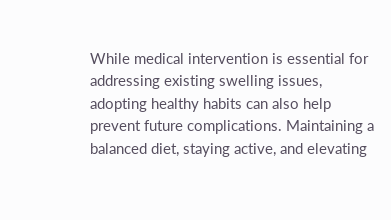While medical intervention is essential for addressing existing swelling issues, adopting healthy habits can also help prevent future complications. Maintaining a balanced diet, staying active, and elevating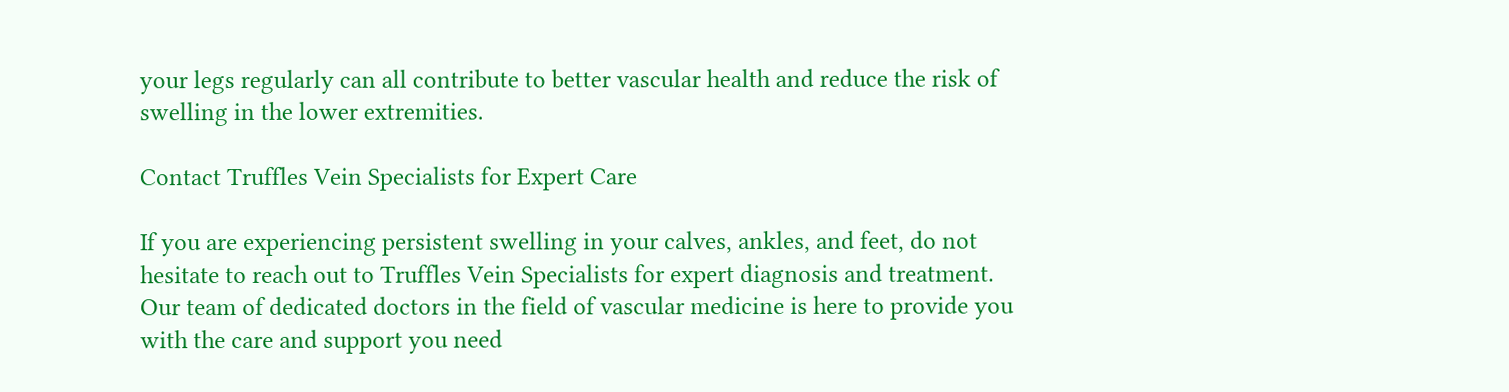your legs regularly can all contribute to better vascular health and reduce the risk of swelling in the lower extremities.

Contact Truffles Vein Specialists for Expert Care

If you are experiencing persistent swelling in your calves, ankles, and feet, do not hesitate to reach out to Truffles Vein Specialists for expert diagnosis and treatment. Our team of dedicated doctors in the field of vascular medicine is here to provide you with the care and support you need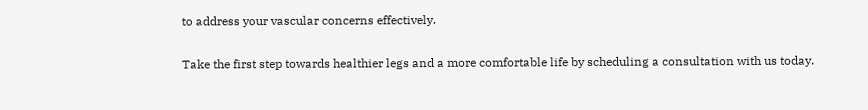to address your vascular concerns effectively.

Take the first step towards healthier legs and a more comfortable life by scheduling a consultation with us today.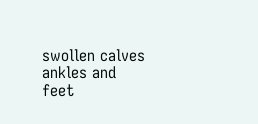swollen calves ankles and feet